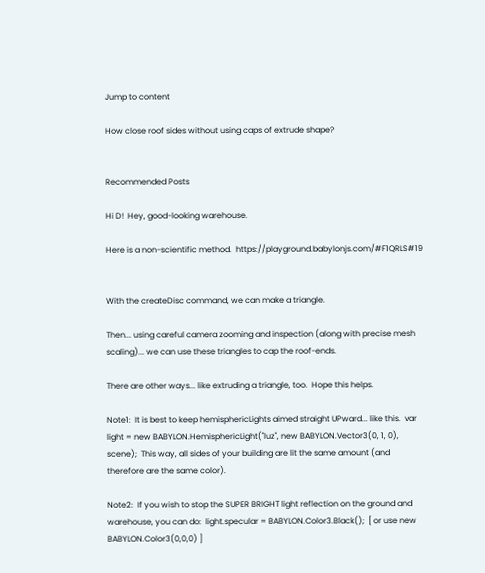Jump to content

How close roof sides without using caps of extrude shape?


Recommended Posts

Hi D!  Hey, good-looking warehouse.

Here is a non-scientific method.  https://playground.babylonjs.com/#F1QRLS#19


With the createDisc command, we can make a triangle.

Then... using careful camera zooming and inspection (along with precise mesh scaling)... we can use these triangles to cap the roof-ends.

There are other ways... like extruding a triangle, too.  Hope this helps.

Note1:  It is best to keep hemisphericLights aimed straight UPward... like this.  var light = new BABYLON.HemisphericLight("luz", new BABYLON.Vector3(0, 1, 0), scene);  This way, all sides of your building are lit the same amount (and therefore are the same color).

Note2:  If you wish to stop the SUPER BRIGHT light reflection on the ground and warehouse, you can do:  light.specular = BABYLON.Color3.Black();  [ or use new BABYLON.Color3(0,0,0) ]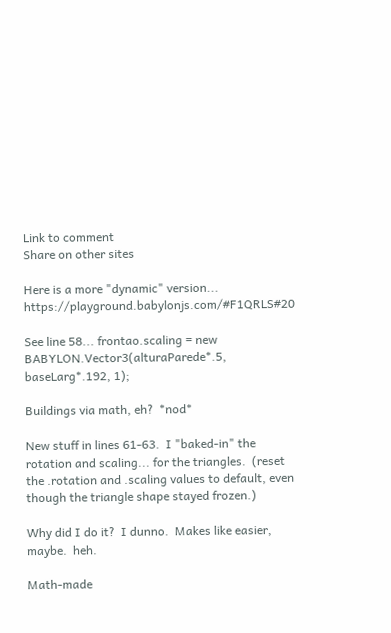Link to comment
Share on other sites

Here is a more "dynamic" version...  https://playground.babylonjs.com/#F1QRLS#20

See line 58... frontao.scaling = new BABYLON.Vector3(alturaParede*.5, baseLarg*.192, 1);

Buildings via math, eh?  *nod*

New stuff in lines 61-63.  I "baked-in" the rotation and scaling... for the triangles.  (reset the .rotation and .scaling values to default, even though the triangle shape stayed frozen.)

Why did I do it?  I dunno.  Makes like easier, maybe.  heh.

Math-made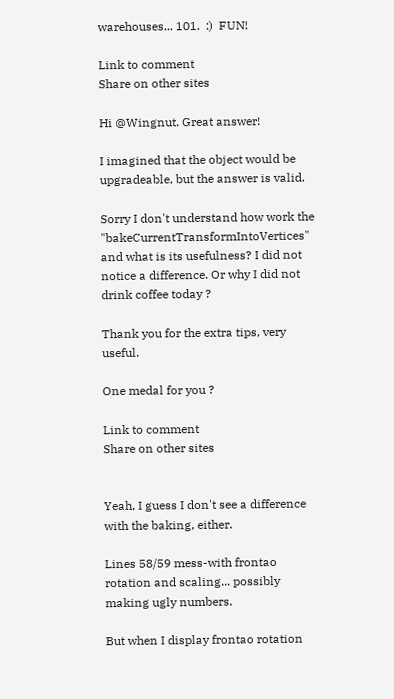warehouses... 101.  :)  FUN!

Link to comment
Share on other sites

Hi @Wingnut. Great answer!

I imagined that the object would be upgradeable, but the answer is valid.

Sorry I don't understand how work the "bakeCurrentTransformIntoVertices" and what is its usefulness? I did not notice a difference. Or why I did not drink coffee today ?

Thank you for the extra tips, very useful.

One medal for you ?

Link to comment
Share on other sites


Yeah, I guess I don't see a difference with the baking, either.

Lines 58/59 mess-with frontao rotation and scaling... possibly making ugly numbers.

But when I display frontao rotation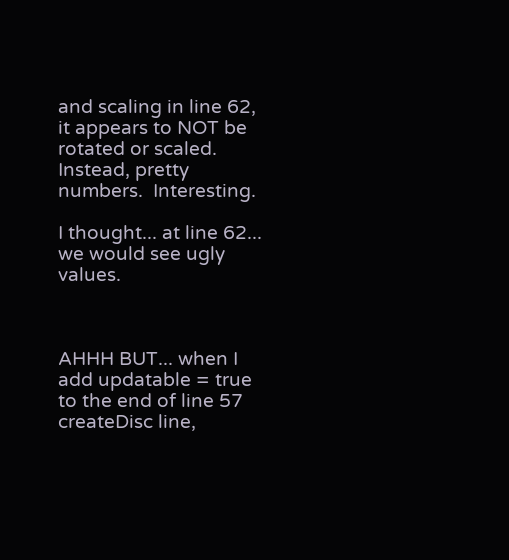and scaling in line 62, it appears to NOT be rotated or scaled.  Instead, pretty numbers.  Interesting.

I thought... at line 62... we would see ugly values.



AHHH BUT... when I add updatable = true to the end of line 57 createDisc line,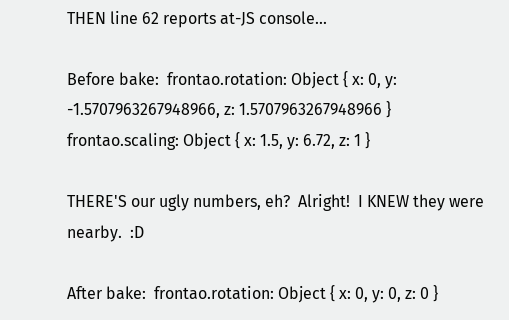THEN line 62 reports at-JS console...

Before bake:  frontao.rotation: Object { x: 0, y: -1.5707963267948966, z: 1.5707963267948966 }   frontao.scaling: Object { x: 1.5, y: 6.72, z: 1 }

THERE'S our ugly numbers, eh?  Alright!  I KNEW they were nearby.  :D

After bake:  frontao.rotation: Object { x: 0, y: 0, z: 0 }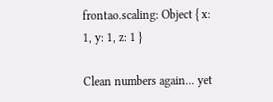frontao.scaling: Object { x: 1, y: 1, z: 1 }

Clean numbers again... yet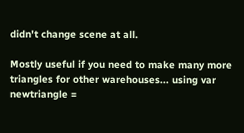didn't change scene at all.

Mostly useful if you need to make many more triangles for other warehouses... using var newtriangle =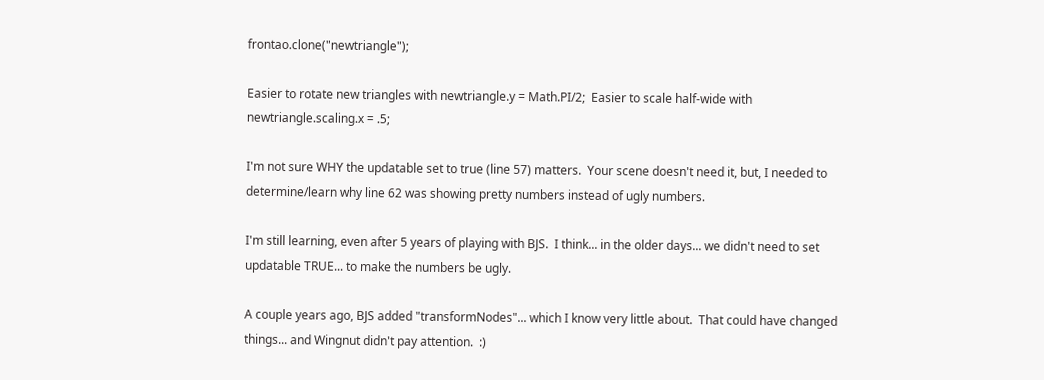frontao.clone("newtriangle");

Easier to rotate new triangles with newtriangle.y = Math.PI/2;  Easier to scale half-wide with newtriangle.scaling.x = .5;

I'm not sure WHY the updatable set to true (line 57) matters.  Your scene doesn't need it, but, I needed to determine/learn why line 62 was showing pretty numbers instead of ugly numbers.

I'm still learning, even after 5 years of playing with BJS.  I think... in the older days... we didn't need to set updatable TRUE... to make the numbers be ugly.

A couple years ago, BJS added "transformNodes"... which I know very little about.  That could have changed things... and Wingnut didn't pay attention.  :)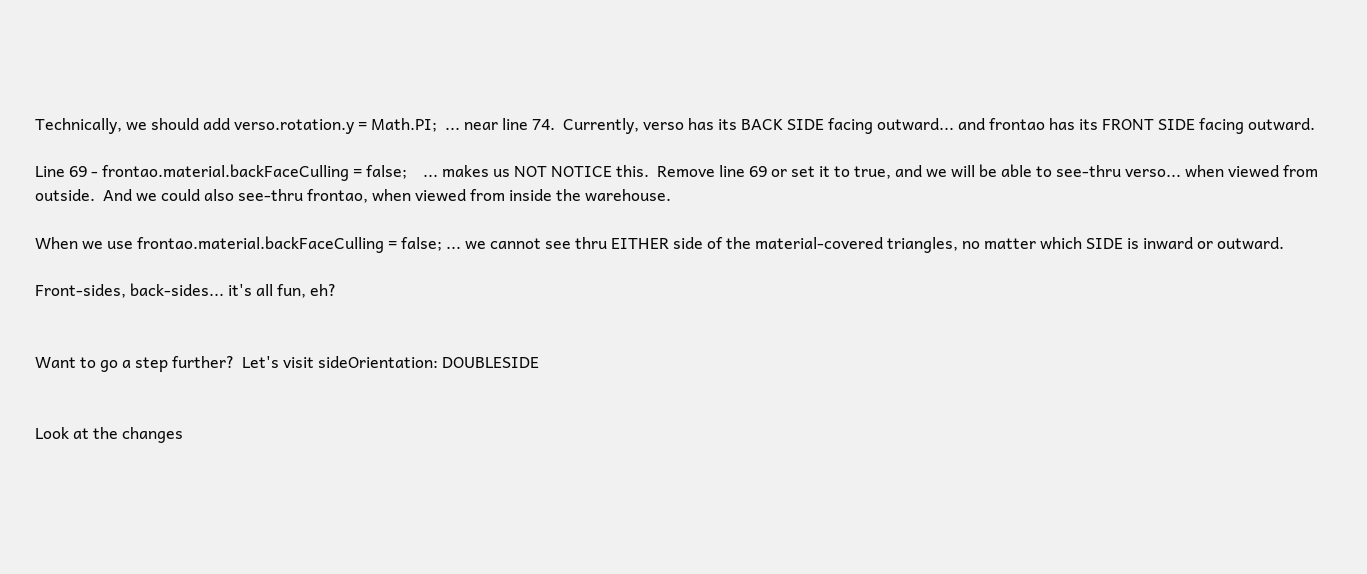Technically, we should add verso.rotation.y = Math.PI;  ... near line 74.  Currently, verso has its BACK SIDE facing outward... and frontao has its FRONT SIDE facing outward.

Line 69 - frontao.material.backFaceCulling = false;    ... makes us NOT NOTICE this.  Remove line 69 or set it to true, and we will be able to see-thru verso... when viewed from outside.  And we could also see-thru frontao, when viewed from inside the warehouse.

When we use frontao.material.backFaceCulling = false; ... we cannot see thru EITHER side of the material-covered triangles, no matter which SIDE is inward or outward.

Front-sides, back-sides... it's all fun, eh?


Want to go a step further?  Let's visit sideOrientation: DOUBLESIDE


Look at the changes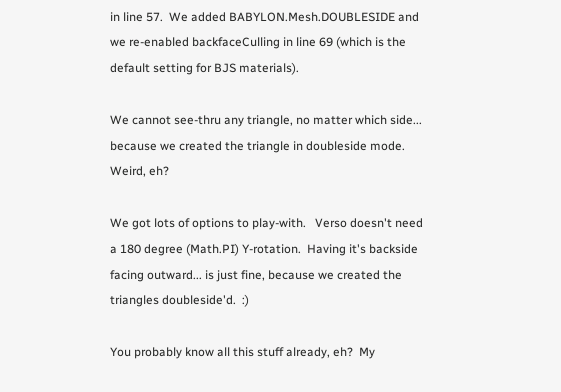in line 57.  We added BABYLON.Mesh.DOUBLESIDE and we re-enabled backfaceCulling in line 69 (which is the default setting for BJS materials).

We cannot see-thru any triangle, no matter which side... because we created the triangle in doubleside mode.  Weird, eh?

We got lots of options to play-with.   Verso doesn't need a 180 degree (Math.PI) Y-rotation.  Having it's backside facing outward... is just fine, because we created the triangles doubleside'd.  :)

You probably know all this stuff already, eh?  My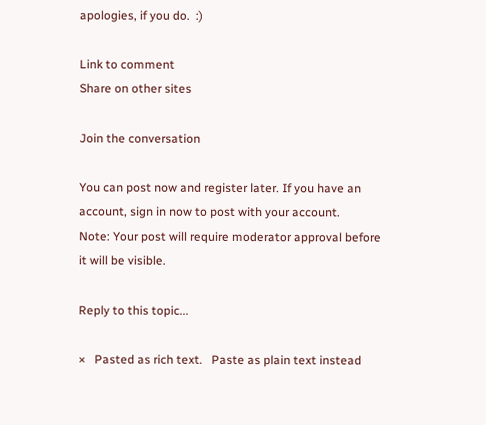apologies, if you do.  :)

Link to comment
Share on other sites

Join the conversation

You can post now and register later. If you have an account, sign in now to post with your account.
Note: Your post will require moderator approval before it will be visible.

Reply to this topic...

×   Pasted as rich text.   Paste as plain text instead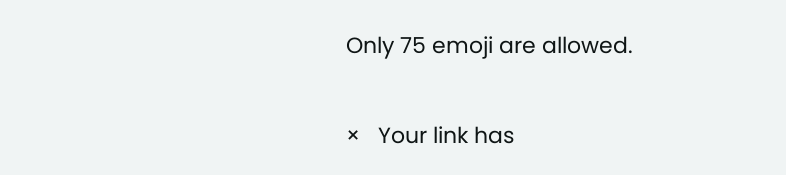Only 75 emoji are allowed.

×   Your link has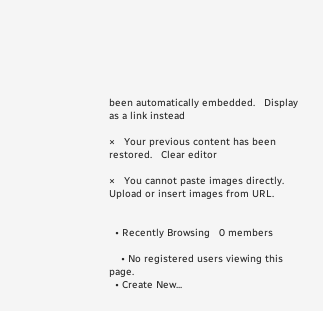been automatically embedded.   Display as a link instead

×   Your previous content has been restored.   Clear editor

×   You cannot paste images directly. Upload or insert images from URL.


  • Recently Browsing   0 members

    • No registered users viewing this page.
  • Create New...